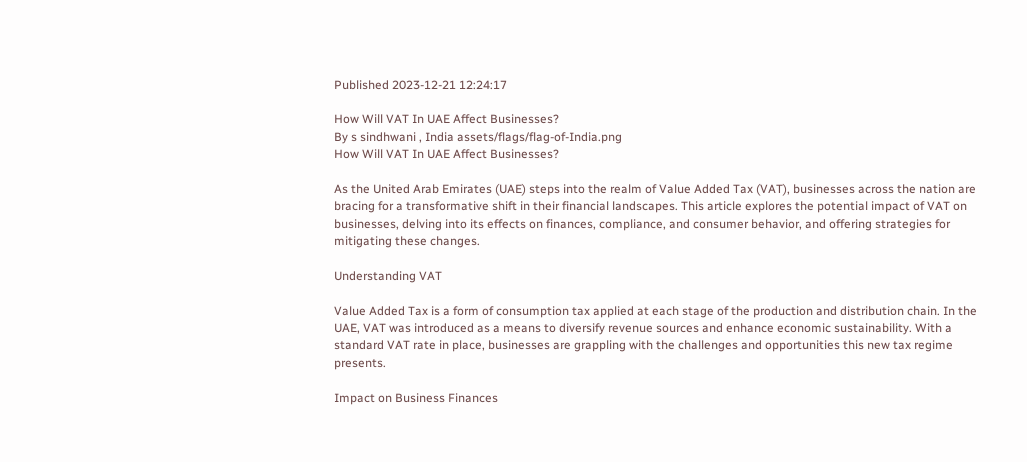Published 2023-12-21 12:24:17

How Will VAT In UAE Affect Businesses?
By s sindhwani , India assets/flags/flag-of-India.png
How Will VAT In UAE Affect Businesses?

As the United Arab Emirates (UAE) steps into the realm of Value Added Tax (VAT), businesses across the nation are bracing for a transformative shift in their financial landscapes. This article explores the potential impact of VAT on businesses, delving into its effects on finances, compliance, and consumer behavior, and offering strategies for mitigating these changes.

Understanding VAT

Value Added Tax is a form of consumption tax applied at each stage of the production and distribution chain. In the UAE, VAT was introduced as a means to diversify revenue sources and enhance economic sustainability. With a standard VAT rate in place, businesses are grappling with the challenges and opportunities this new tax regime presents.

Impact on Business Finances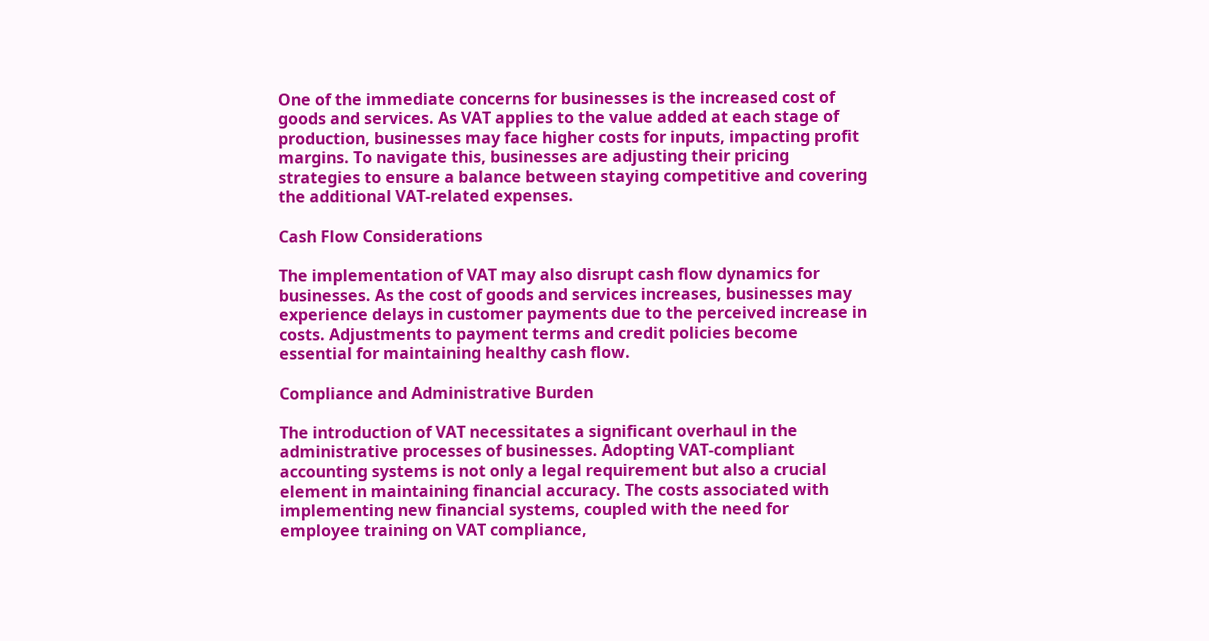One of the immediate concerns for businesses is the increased cost of goods and services. As VAT applies to the value added at each stage of production, businesses may face higher costs for inputs, impacting profit margins. To navigate this, businesses are adjusting their pricing strategies to ensure a balance between staying competitive and covering the additional VAT-related expenses.

Cash Flow Considerations

The implementation of VAT may also disrupt cash flow dynamics for businesses. As the cost of goods and services increases, businesses may experience delays in customer payments due to the perceived increase in costs. Adjustments to payment terms and credit policies become essential for maintaining healthy cash flow.

Compliance and Administrative Burden

The introduction of VAT necessitates a significant overhaul in the administrative processes of businesses. Adopting VAT-compliant accounting systems is not only a legal requirement but also a crucial element in maintaining financial accuracy. The costs associated with implementing new financial systems, coupled with the need for employee training on VAT compliance,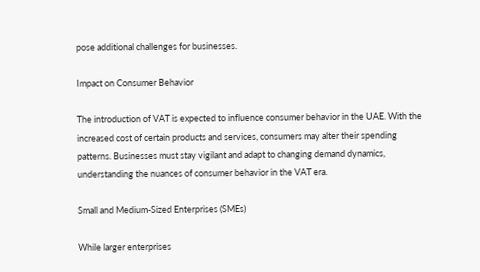pose additional challenges for businesses.

Impact on Consumer Behavior

The introduction of VAT is expected to influence consumer behavior in the UAE. With the increased cost of certain products and services, consumers may alter their spending patterns. Businesses must stay vigilant and adapt to changing demand dynamics, understanding the nuances of consumer behavior in the VAT era.

Small and Medium-Sized Enterprises (SMEs)

While larger enterprises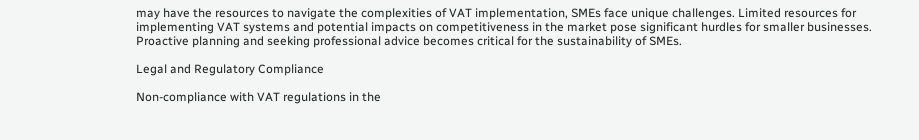may have the resources to navigate the complexities of VAT implementation, SMEs face unique challenges. Limited resources for implementing VAT systems and potential impacts on competitiveness in the market pose significant hurdles for smaller businesses. Proactive planning and seeking professional advice becomes critical for the sustainability of SMEs.

Legal and Regulatory Compliance

Non-compliance with VAT regulations in the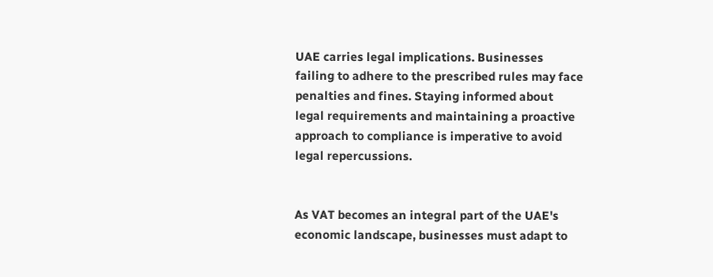UAE carries legal implications. Businesses failing to adhere to the prescribed rules may face penalties and fines. Staying informed about legal requirements and maintaining a proactive approach to compliance is imperative to avoid legal repercussions.


As VAT becomes an integral part of the UAE's economic landscape, businesses must adapt to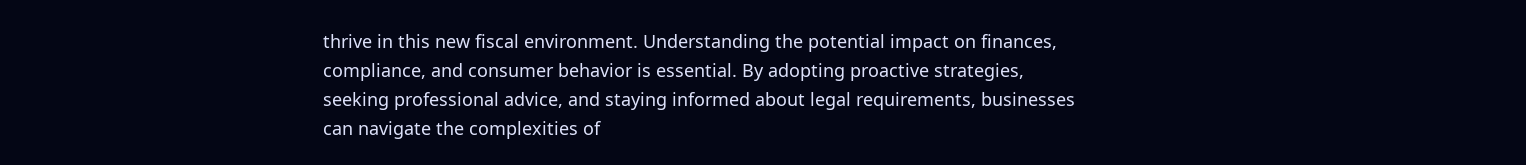thrive in this new fiscal environment. Understanding the potential impact on finances, compliance, and consumer behavior is essential. By adopting proactive strategies, seeking professional advice, and staying informed about legal requirements, businesses can navigate the complexities of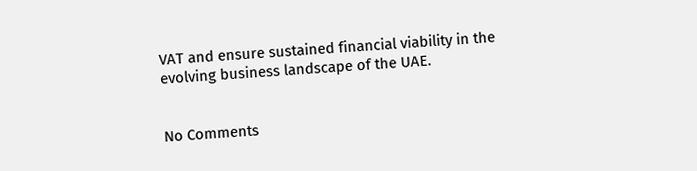VAT and ensure sustained financial viability in the evolving business landscape of the UAE.


No Comments